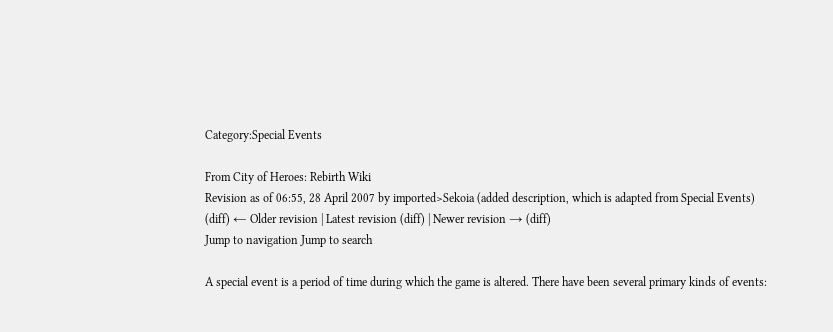Category:Special Events

From City of Heroes: Rebirth Wiki
Revision as of 06:55, 28 April 2007 by imported>Sekoia (added description, which is adapted from Special Events)
(diff) ← Older revision | Latest revision (diff) | Newer revision → (diff)
Jump to navigation Jump to search

A special event is a period of time during which the game is altered. There have been several primary kinds of events: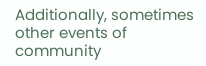Additionally, sometimes other events of community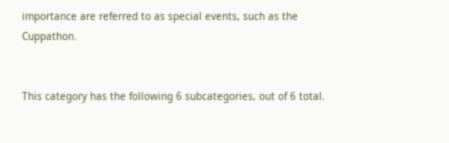importance are referred to as special events, such as the Cuppathon.


This category has the following 6 subcategories, out of 6 total.